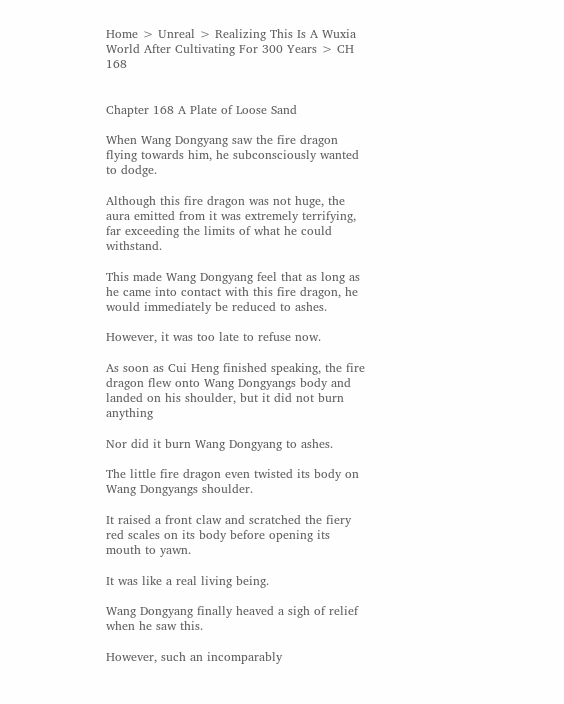Home > Unreal > Realizing This Is A Wuxia World After Cultivating For 300 Years > CH 168


Chapter 168 A Plate of Loose Sand

When Wang Dongyang saw the fire dragon flying towards him, he subconsciously wanted to dodge.

Although this fire dragon was not huge, the aura emitted from it was extremely terrifying, far exceeding the limits of what he could withstand.

This made Wang Dongyang feel that as long as he came into contact with this fire dragon, he would immediately be reduced to ashes.

However, it was too late to refuse now.

As soon as Cui Heng finished speaking, the fire dragon flew onto Wang Dongyangs body and landed on his shoulder, but it did not burn anything

Nor did it burn Wang Dongyang to ashes.

The little fire dragon even twisted its body on Wang Dongyangs shoulder.

It raised a front claw and scratched the fiery red scales on its body before opening its mouth to yawn.

It was like a real living being.

Wang Dongyang finally heaved a sigh of relief when he saw this.

However, such an incomparably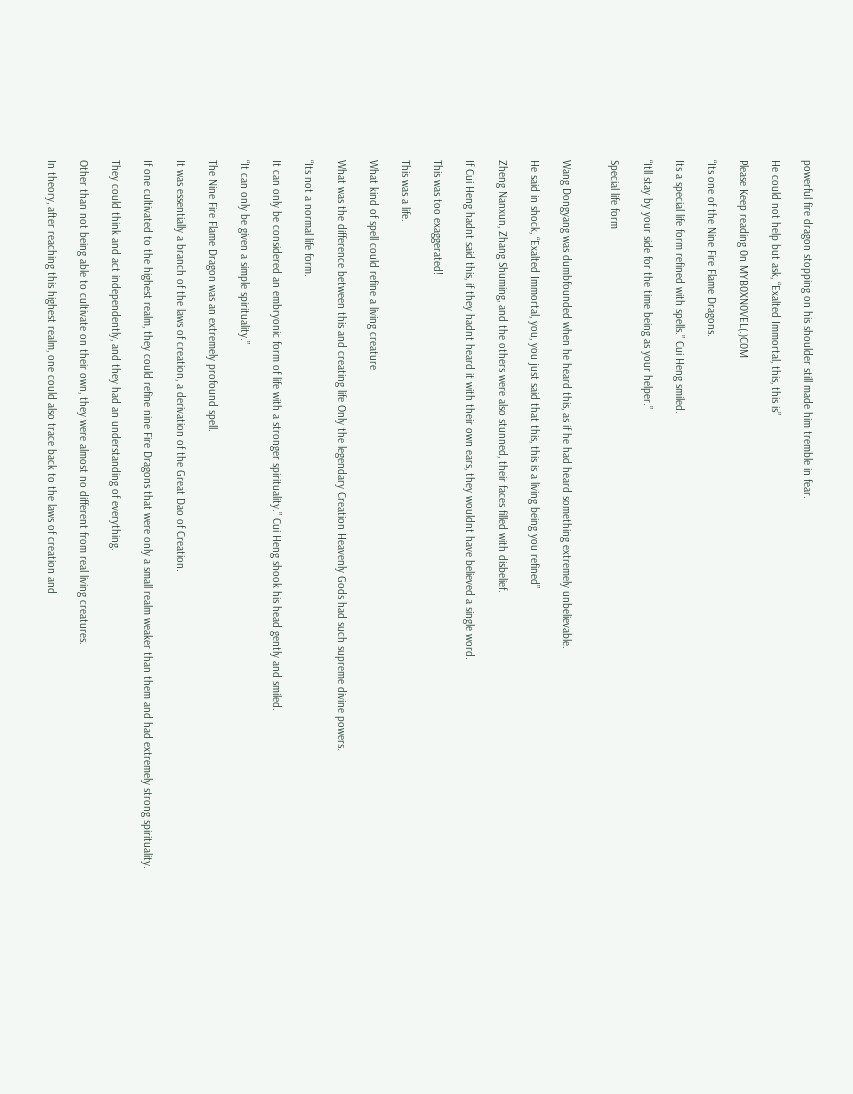powerful fire dragon stopping on his shoulder still made him tremble in fear.

He could not help but ask, “Exalted Immortal, this, this is”

Please Keep reading 0n MYB0XN0VEL(.)C0M

“Its one of the Nine Fire Flame Dragons.

Its a special life form refined with spells.” Cui Heng smiled.

“Itll stay by your side for the time being as your helper.”

Special life form


Wang Dongyang was dumbfounded when he heard this, as if he had heard something extremely unbelievable.

He said in shock, “Exalted Immortal, you, you just said that this, this is a living being you refined”

Zheng Nanxun, Zhang Shuming, and the others were also stunned, their faces filled with disbelief.

If Cui Heng hadnt said this, if they hadnt heard it with their own ears, they wouldnt have believed a single word.

This was too exaggerated!

This was a life.

What kind of spell could refine a living creature

What was the difference between this and creating life Only the legendary Creation Heavenly Gods had such supreme divine powers.

“Its not a normal life form.

It can only be considered an embryonic form of life with a stronger spirituality.” Cui Heng shook his head gently and smiled.

“It can only be given a simple spirituality.”

The Nine Fire Flame Dragon was an extremely profound spell.

It was essentially a branch of the laws of creation, a derivation of the Great Dao of Creation.

If one cultivated to the highest realm, they could refine nine Fire Dragons that were only a small realm weaker than them and had extremely strong spirituality.

They could think and act independently, and they had an understanding of everything.

Other than not being able to cultivate on their own, they were almost no different from real living creatures.

In theory, after reaching this highest realm, one could also trace back to the laws of creation and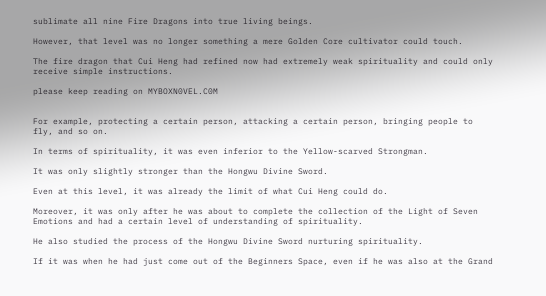sublimate all nine Fire Dragons into true living beings.

However, that level was no longer something a mere Golden Core cultivator could touch.

The fire dragon that Cui Heng had refined now had extremely weak spirituality and could only receive simple instructions.

please keep reading on MYBOXN0VEL.C0M


For example, protecting a certain person, attacking a certain person, bringing people to fly, and so on.

In terms of spirituality, it was even inferior to the Yellow-scarved Strongman.

It was only slightly stronger than the Hongwu Divine Sword.

Even at this level, it was already the limit of what Cui Heng could do.

Moreover, it was only after he was about to complete the collection of the Light of Seven Emotions and had a certain level of understanding of spirituality.

He also studied the process of the Hongwu Divine Sword nurturing spirituality.

If it was when he had just come out of the Beginners Space, even if he was also at the Grand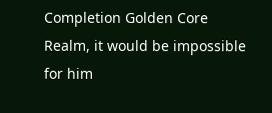Completion Golden Core Realm, it would be impossible for him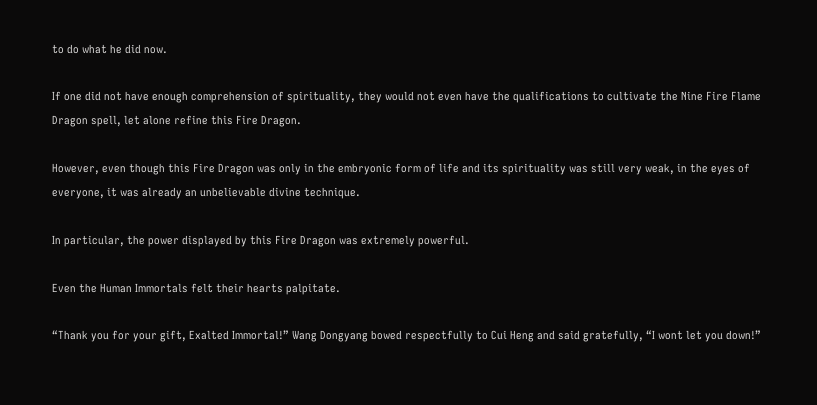to do what he did now.

If one did not have enough comprehension of spirituality, they would not even have the qualifications to cultivate the Nine Fire Flame Dragon spell, let alone refine this Fire Dragon.

However, even though this Fire Dragon was only in the embryonic form of life and its spirituality was still very weak, in the eyes of everyone, it was already an unbelievable divine technique.

In particular, the power displayed by this Fire Dragon was extremely powerful.

Even the Human Immortals felt their hearts palpitate.

“Thank you for your gift, Exalted Immortal!” Wang Dongyang bowed respectfully to Cui Heng and said gratefully, “I wont let you down!”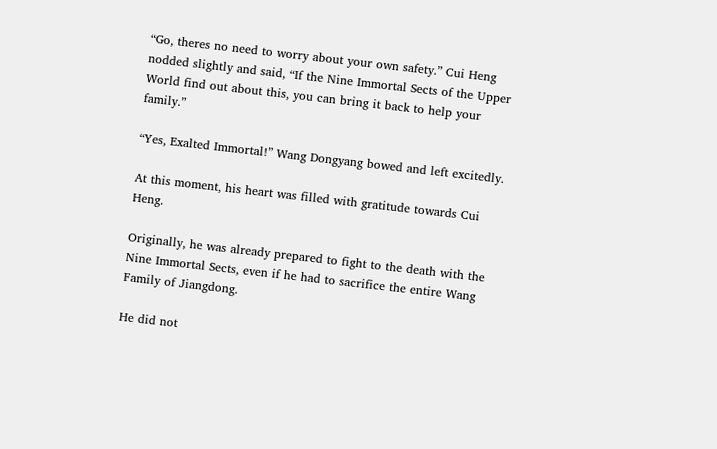“Go, theres no need to worry about your own safety.” Cui Heng nodded slightly and said, “If the Nine Immortal Sects of the Upper World find out about this, you can bring it back to help your family.”

“Yes, Exalted Immortal!” Wang Dongyang bowed and left excitedly.

At this moment, his heart was filled with gratitude towards Cui Heng.

Originally, he was already prepared to fight to the death with the Nine Immortal Sects, even if he had to sacrifice the entire Wang Family of Jiangdong.

He did not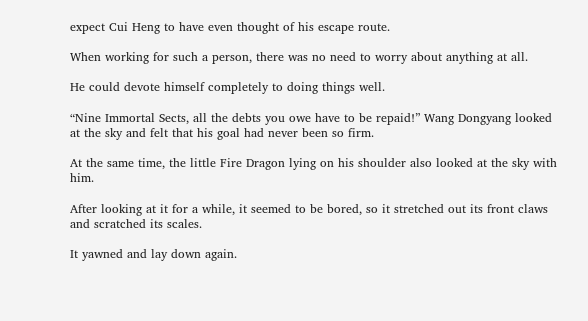expect Cui Heng to have even thought of his escape route.

When working for such a person, there was no need to worry about anything at all.

He could devote himself completely to doing things well.

“Nine Immortal Sects, all the debts you owe have to be repaid!” Wang Dongyang looked at the sky and felt that his goal had never been so firm.

At the same time, the little Fire Dragon lying on his shoulder also looked at the sky with him.

After looking at it for a while, it seemed to be bored, so it stretched out its front claws and scratched its scales.

It yawned and lay down again.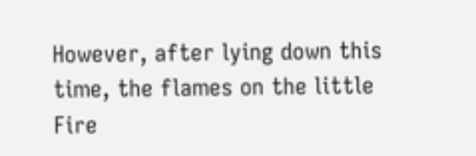However, after lying down this time, the flames on the little Fire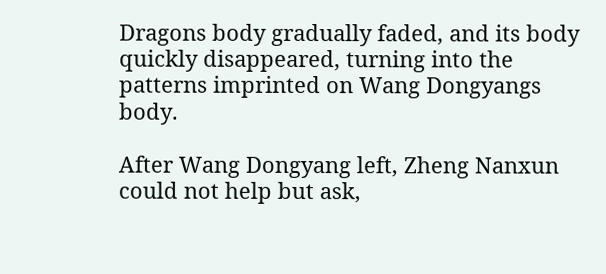Dragons body gradually faded, and its body quickly disappeared, turning into the patterns imprinted on Wang Dongyangs body.

After Wang Dongyang left, Zheng Nanxun could not help but ask,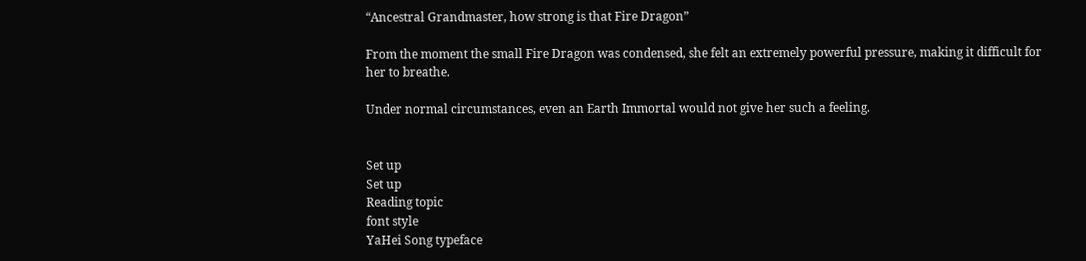“Ancestral Grandmaster, how strong is that Fire Dragon”

From the moment the small Fire Dragon was condensed, she felt an extremely powerful pressure, making it difficult for her to breathe.

Under normal circumstances, even an Earth Immortal would not give her such a feeling.


Set up
Set up
Reading topic
font style
YaHei Song typeface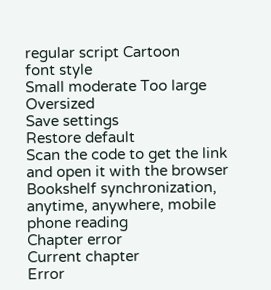regular script Cartoon
font style
Small moderate Too large Oversized
Save settings
Restore default
Scan the code to get the link and open it with the browser
Bookshelf synchronization, anytime, anywhere, mobile phone reading
Chapter error
Current chapter
Error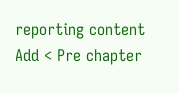reporting content
Add < Pre chapter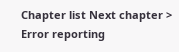Chapter list Next chapter > Error reporting